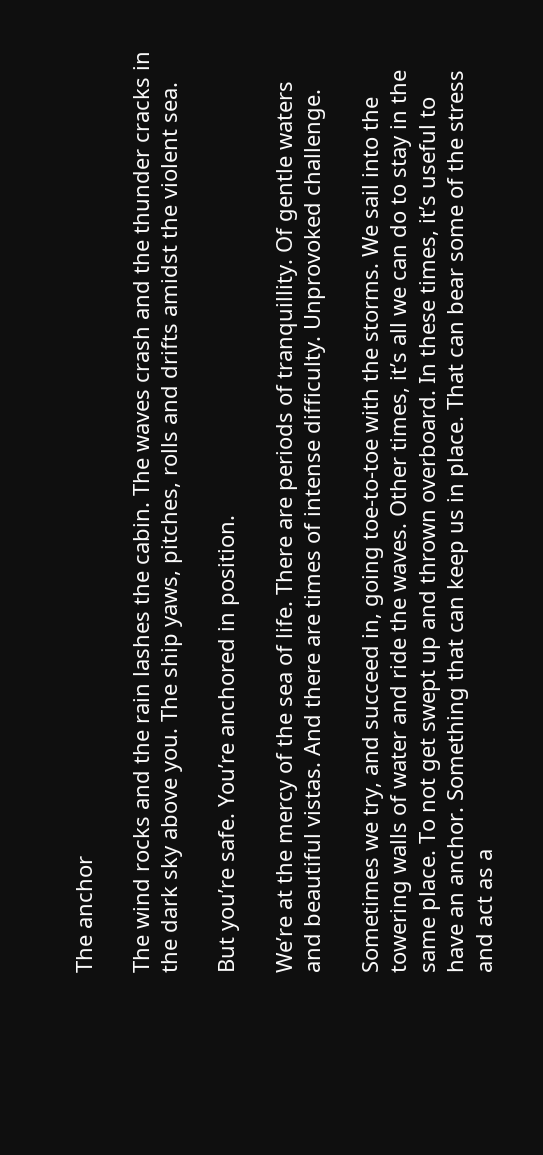The anchor

The wind rocks and the rain lashes the cabin. The waves crash and the thunder cracks in the dark sky above you. The ship yaws, pitches, rolls and drifts amidst the violent sea.

But you’re safe. You’re anchored in position.

We’re at the mercy of the sea of life. There are periods of tranquillity. Of gentle waters and beautiful vistas. And there are times of intense difficulty. Unprovoked challenge.

Sometimes we try, and succeed in, going toe-to-toe with the storms. We sail into the towering walls of water and ride the waves. Other times, it’s all we can do to stay in the same place. To not get swept up and thrown overboard. In these times, it’s useful to have an anchor. Something that can keep us in place. That can bear some of the stress and act as a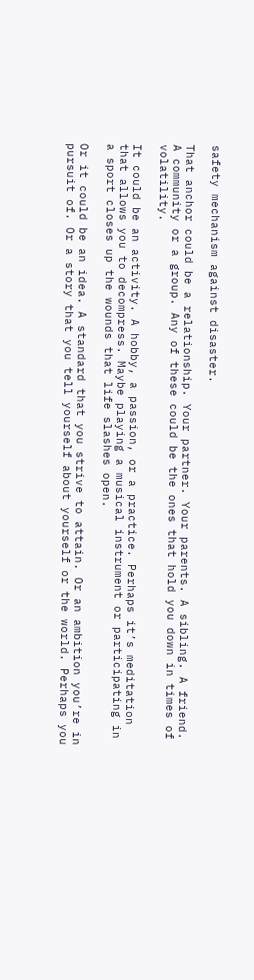safety mechanism against disaster.

That anchor could be a relationship. Your partner. Your parents. A sibling. A friend. A community or a group. Any of these could be the ones that hold you down in times of volatility.

It could be an activity. A hobby, a passion, or a practice. Perhaps it’s meditation that allows you to decompress. Maybe playing a musical instrument or participating in a sport closes up the wounds that life slashes open.

Or it could be an idea. A standard that you strive to attain. Or an ambition you’re in pursuit of. Or a story that you tell yourself about yourself or the world. Perhaps you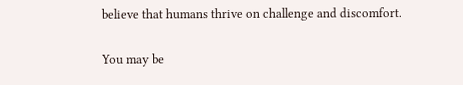believe that humans thrive on challenge and discomfort.

You may be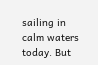sailing in calm waters today. But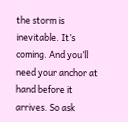the storm is inevitable. It’s coming. And you’ll need your anchor at hand before it arrives. So ask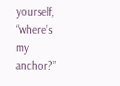yourself, “where’s my anchor?”